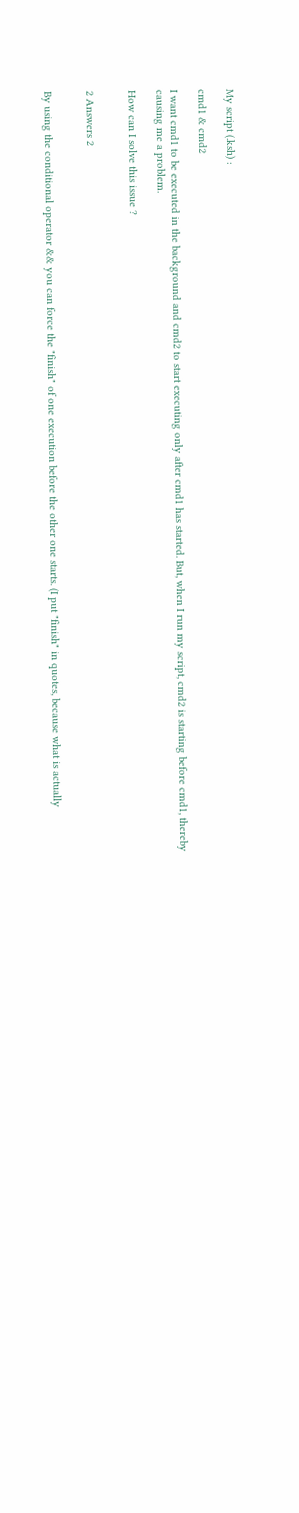My script (.ksh) :

cmd1 & cmd2

I want cmd1 to be executed in the background and cmd2 to start executing only after cmd1 has started. But, when I run my script, cmd2 is starting before cmd1, thereby causing me a problem.

How can I solve this issue ?


2 Answers 2


By using the conditional operator && you can force the "finish" of one execution before the other one starts. (I put "finish" in quotes, because what is actually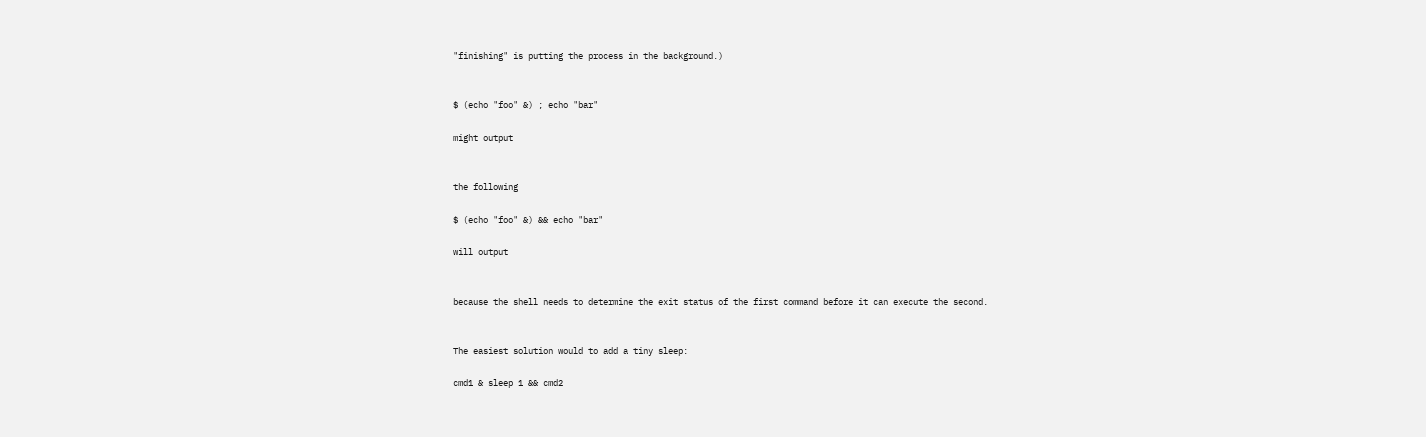"finishing" is putting the process in the background.)


$ (echo "foo" &) ; echo "bar"

might output


the following

$ (echo "foo" &) && echo "bar"

will output


because the shell needs to determine the exit status of the first command before it can execute the second.


The easiest solution would to add a tiny sleep:

cmd1 & sleep 1 && cmd2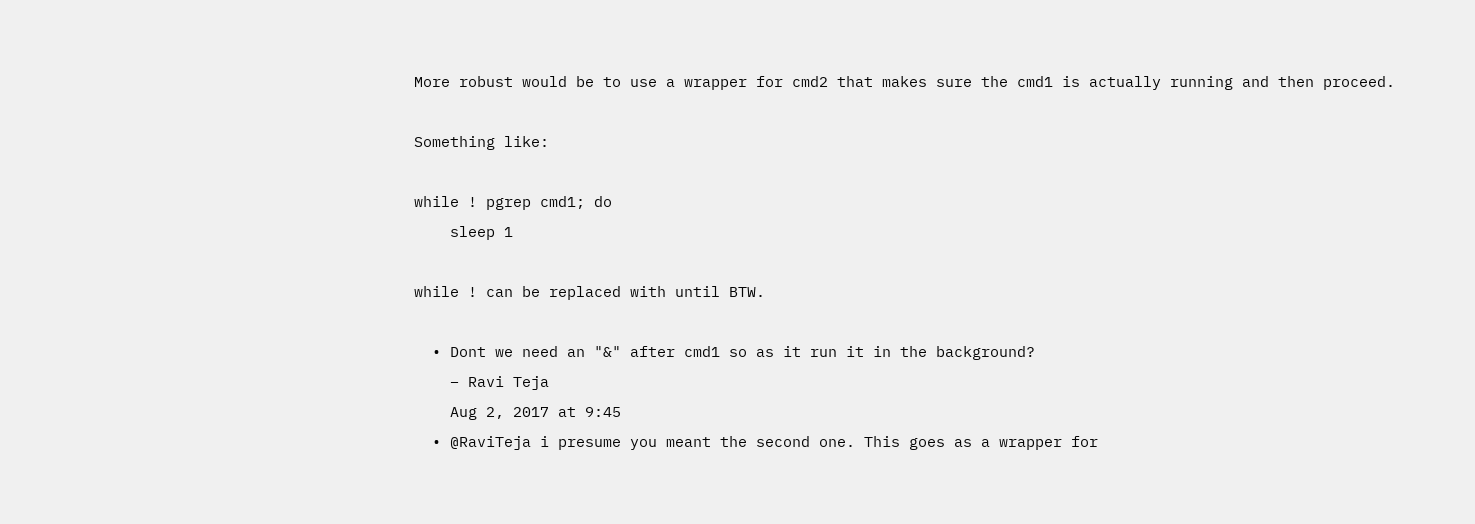More robust would be to use a wrapper for cmd2 that makes sure the cmd1 is actually running and then proceed.

Something like:

while ! pgrep cmd1; do
    sleep 1

while ! can be replaced with until BTW.

  • Dont we need an "&" after cmd1 so as it run it in the background?
    – Ravi Teja
    Aug 2, 2017 at 9:45
  • @RaviTeja i presume you meant the second one. This goes as a wrapper for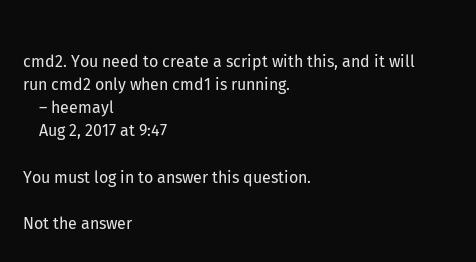cmd2. You need to create a script with this, and it will run cmd2 only when cmd1 is running.
    – heemayl
    Aug 2, 2017 at 9:47

You must log in to answer this question.

Not the answer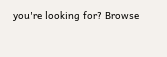you're looking for? Browse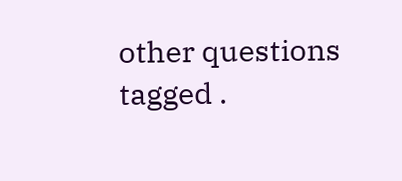other questions tagged .